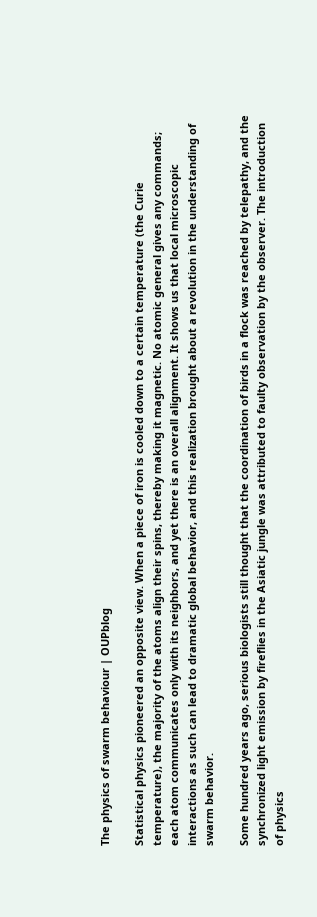The physics of swarm behaviour | OUPblog

Statistical physics pioneered an opposite view. When a piece of iron is cooled down to a certain temperature (the Curie temperature), the majority of the atoms align their spins, thereby making it magnetic. No atomic general gives any commands; each atom communicates only with its neighbors, and yet there is an overall alignment. It shows us that local microscopic interactions as such can lead to dramatic global behavior, and this realization brought about a revolution in the understanding of swarm behavior.

Some hundred years ago, serious biologists still thought that the coordination of birds in a flock was reached by telepathy, and the synchronized light emission by fireflies in the Asiatic jungle was attributed to faulty observation by the observer. The introduction of physics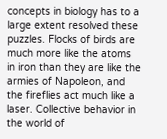concepts in biology has to a large extent resolved these puzzles. Flocks of birds are much more like the atoms in iron than they are like the armies of Napoleon, and the fireflies act much like a laser. Collective behavior in the world of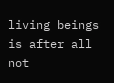living beings is after all not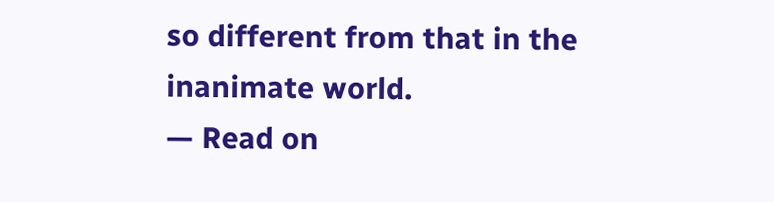so different from that in the inanimate world.
— Read on